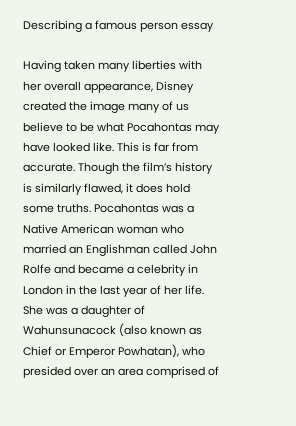Describing a famous person essay

Having taken many liberties with her overall appearance, Disney created the image many of us believe to be what Pocahontas may have looked like. This is far from accurate. Though the film’s history is similarly flawed, it does hold some truths. Pocahontas was a Native American woman who married an Englishman called John Rolfe and became a celebrity in London in the last year of her life. She was a daughter of Wahunsunacock (also known as Chief or Emperor Powhatan), who presided over an area comprised of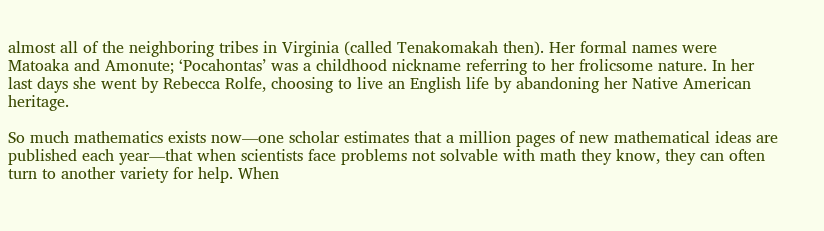almost all of the neighboring tribes in Virginia (called Tenakomakah then). Her formal names were Matoaka and Amonute; ‘Pocahontas’ was a childhood nickname referring to her frolicsome nature. In her last days she went by Rebecca Rolfe, choosing to live an English life by abandoning her Native American heritage.

So much mathematics exists now—one scholar estimates that a million pages of new mathematical ideas are published each year—that when scientists face problems not solvable with math they know, they can often turn to another variety for help. When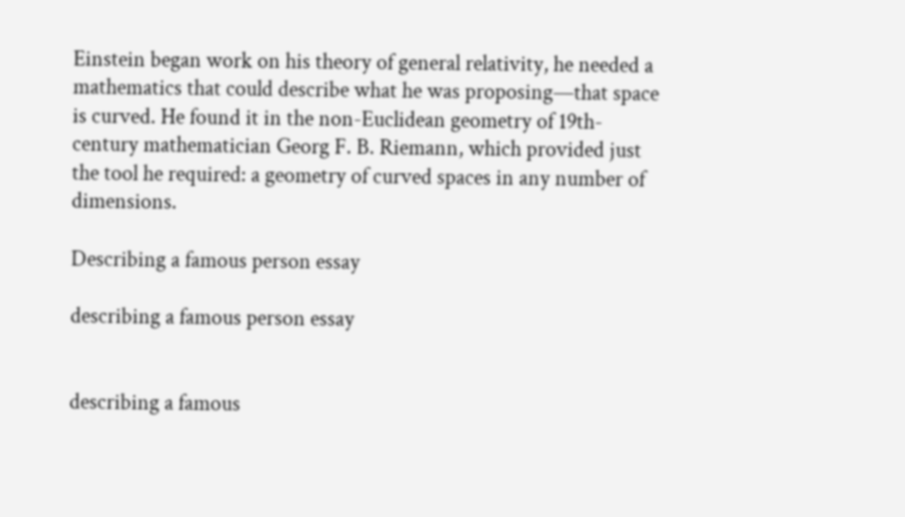Einstein began work on his theory of general relativity, he needed a mathematics that could describe what he was proposing—that space is curved. He found it in the non-Euclidean geometry of 19th-century mathematician Georg F. B. Riemann, which provided just the tool he required: a geometry of curved spaces in any number of dimensions.

Describing a famous person essay

describing a famous person essay


describing a famous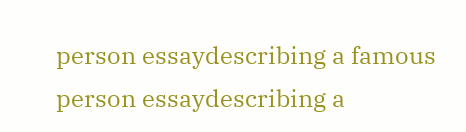person essaydescribing a famous person essaydescribing a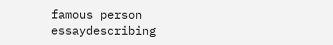famous person essaydescribing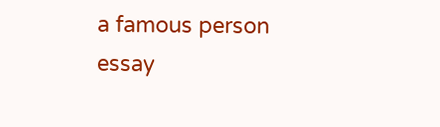a famous person essay